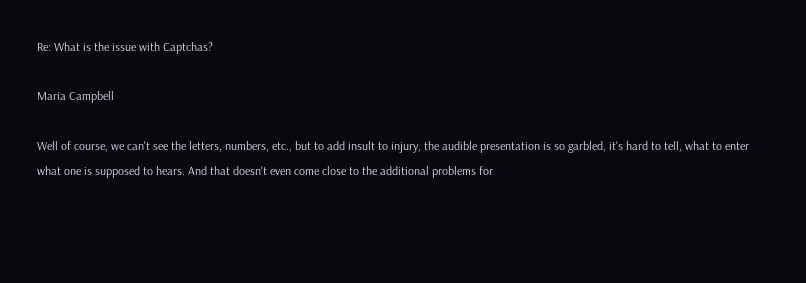Re: What is the issue with Captchas?

Maria Campbell

Well of course, we can't see the letters, numbers, etc., but to add insult to injury, the audible presentation is so garbled, it's hard to tell, what to enter what one is supposed to hears. And that doesn't even come close to the additional problems for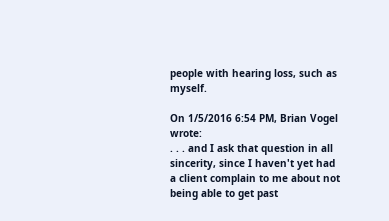people with hearing loss, such as myself.

On 1/5/2016 6:54 PM, Brian Vogel wrote:
. . . and I ask that question in all sincerity, since I haven't yet had
a client complain to me about not being able to get past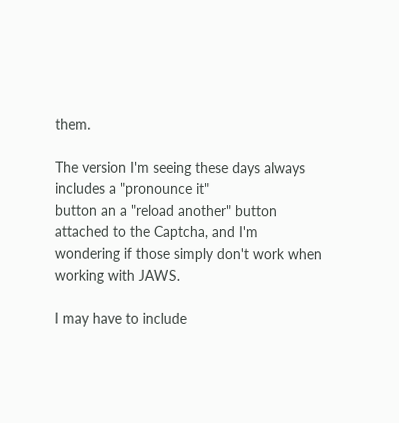them.

The version I'm seeing these days always includes a "pronounce it"
button an a "reload another" button attached to the Captcha, and I'm
wondering if those simply don't work when working with JAWS.

I may have to include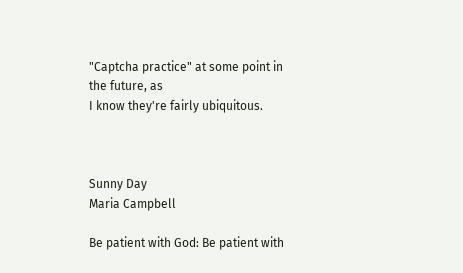"Captcha practice" at some point in the future, as
I know they're fairly ubiquitous.



Sunny Day
Maria Campbell

Be patient with God: Be patient with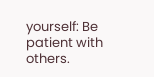yourself: Be patient with others.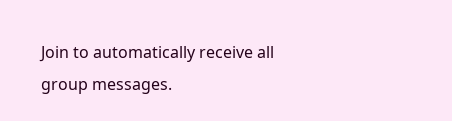Join to automatically receive all group messages.